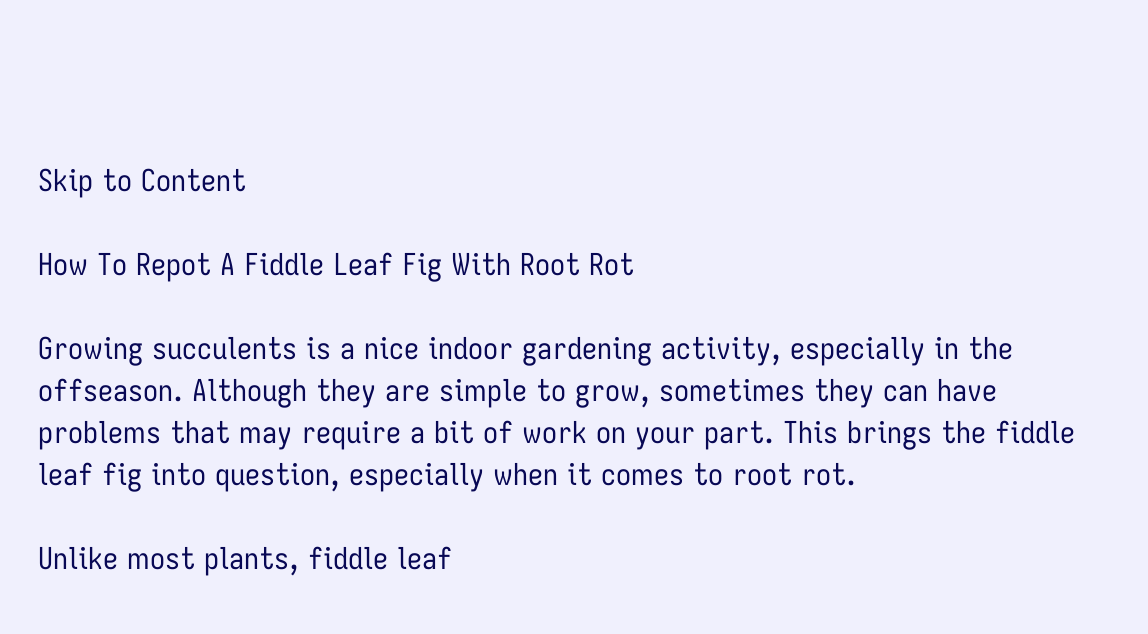Skip to Content

How To Repot A Fiddle Leaf Fig With Root Rot

Growing succulents is a nice indoor gardening activity, especially in the offseason. Although they are simple to grow, sometimes they can have problems that may require a bit of work on your part. This brings the fiddle leaf fig into question, especially when it comes to root rot.

Unlike most plants, fiddle leaf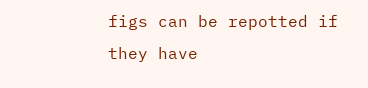figs can be repotted if they have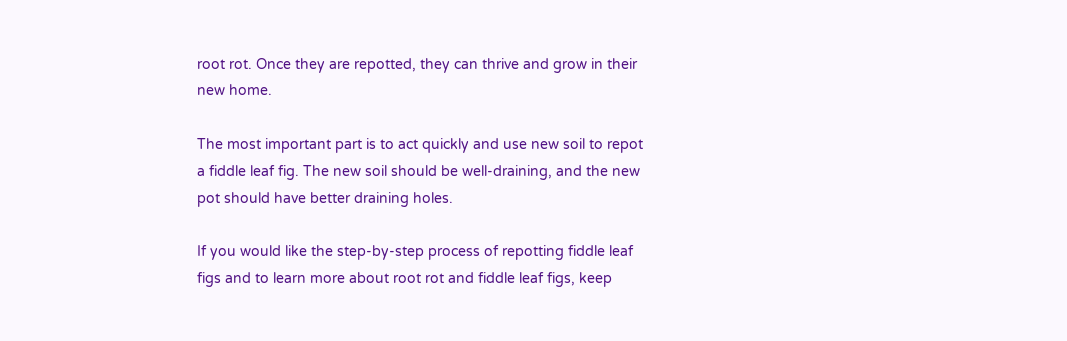root rot. Once they are repotted, they can thrive and grow in their new home.

The most important part is to act quickly and use new soil to repot a fiddle leaf fig. The new soil should be well-draining, and the new pot should have better draining holes.

If you would like the step-by-step process of repotting fiddle leaf figs and to learn more about root rot and fiddle leaf figs, keep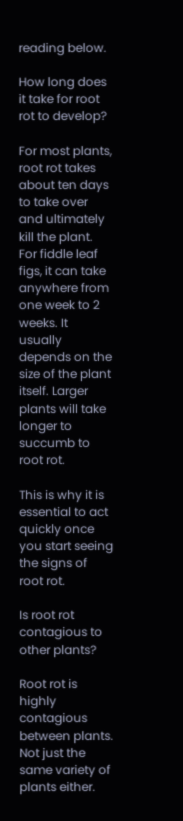reading below.

How long does it take for root rot to develop?

For most plants, root rot takes about ten days to take over and ultimately kill the plant. For fiddle leaf figs, it can take anywhere from one week to 2 weeks. It usually depends on the size of the plant itself. Larger plants will take longer to succumb to root rot.

This is why it is essential to act quickly once you start seeing the signs of root rot.

Is root rot contagious to other plants?

Root rot is highly contagious between plants. Not just the same variety of plants either.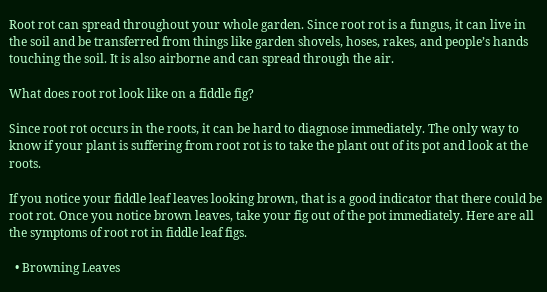Root rot can spread throughout your whole garden. Since root rot is a fungus, it can live in the soil and be transferred from things like garden shovels, hoses, rakes, and people’s hands touching the soil. It is also airborne and can spread through the air.

What does root rot look like on a fiddle fig?

Since root rot occurs in the roots, it can be hard to diagnose immediately. The only way to know if your plant is suffering from root rot is to take the plant out of its pot and look at the roots.

If you notice your fiddle leaf leaves looking brown, that is a good indicator that there could be root rot. Once you notice brown leaves, take your fig out of the pot immediately. Here are all the symptoms of root rot in fiddle leaf figs.

  • Browning Leaves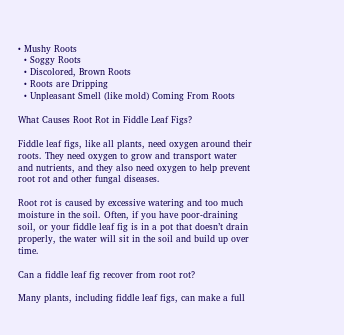• Mushy Roots
  • Soggy Roots
  • Discolored, Brown Roots
  • Roots are Dripping
  • Unpleasant Smell (like mold) Coming From Roots

What Causes Root Rot in Fiddle Leaf Figs?

Fiddle leaf figs, like all plants, need oxygen around their roots. They need oxygen to grow and transport water and nutrients, and they also need oxygen to help prevent root rot and other fungal diseases.

Root rot is caused by excessive watering and too much moisture in the soil. Often, if you have poor-draining soil, or your fiddle leaf fig is in a pot that doesn’t drain properly, the water will sit in the soil and build up over time.

Can a fiddle leaf fig recover from root rot?

Many plants, including fiddle leaf figs, can make a full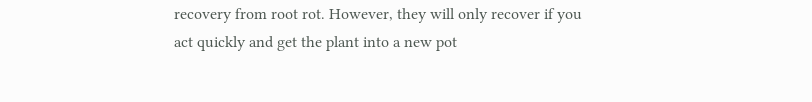recovery from root rot. However, they will only recover if you act quickly and get the plant into a new pot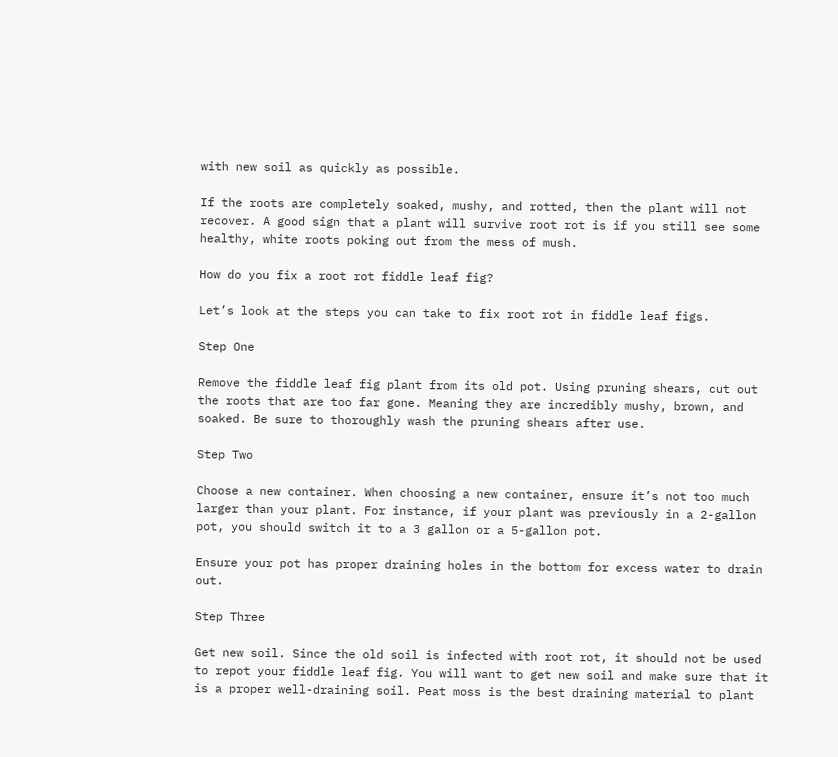with new soil as quickly as possible.

If the roots are completely soaked, mushy, and rotted, then the plant will not recover. A good sign that a plant will survive root rot is if you still see some healthy, white roots poking out from the mess of mush.

How do you fix a root rot fiddle leaf fig?

Let’s look at the steps you can take to fix root rot in fiddle leaf figs.

Step One

Remove the fiddle leaf fig plant from its old pot. Using pruning shears, cut out the roots that are too far gone. Meaning they are incredibly mushy, brown, and soaked. Be sure to thoroughly wash the pruning shears after use.

Step Two

Choose a new container. When choosing a new container, ensure it’s not too much larger than your plant. For instance, if your plant was previously in a 2-gallon pot, you should switch it to a 3 gallon or a 5-gallon pot.

Ensure your pot has proper draining holes in the bottom for excess water to drain out.

Step Three

Get new soil. Since the old soil is infected with root rot, it should not be used to repot your fiddle leaf fig. You will want to get new soil and make sure that it is a proper well-draining soil. Peat moss is the best draining material to plant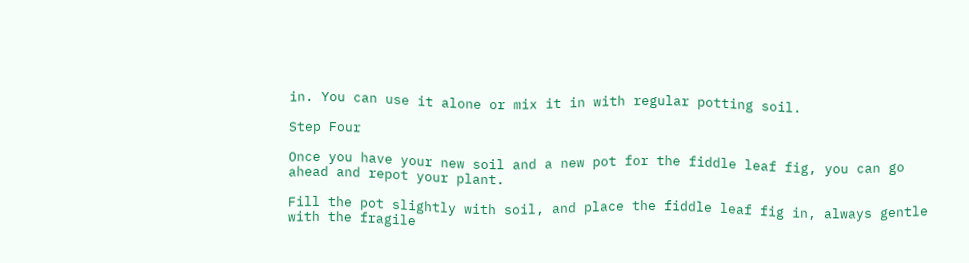in. You can use it alone or mix it in with regular potting soil.

Step Four

Once you have your new soil and a new pot for the fiddle leaf fig, you can go ahead and repot your plant.

Fill the pot slightly with soil, and place the fiddle leaf fig in, always gentle with the fragile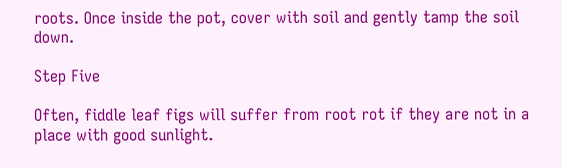roots. Once inside the pot, cover with soil and gently tamp the soil down.

Step Five

Often, fiddle leaf figs will suffer from root rot if they are not in a place with good sunlight.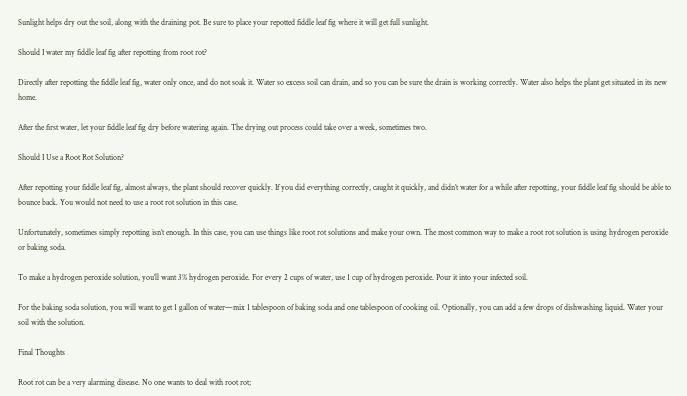Sunlight helps dry out the soil, along with the draining pot. Be sure to place your repotted fiddle leaf fig where it will get full sunlight.

Should I water my fiddle leaf fig after repotting from root rot?

Directly after repotting the fiddle leaf fig, water only once, and do not soak it. Water so excess soil can drain, and so you can be sure the drain is working correctly. Water also helps the plant get situated in its new home.

After the first water, let your fiddle leaf fig dry before watering again. The drying out process could take over a week, sometimes two.

Should I Use a Root Rot Solution?

After repotting your fiddle leaf fig, almost always, the plant should recover quickly. If you did everything correctly, caught it quickly, and didn’t water for a while after repotting, your fiddle leaf fig should be able to bounce back. You would not need to use a root rot solution in this case.

Unfortunately, sometimes simply repotting isn’t enough. In this case, you can use things like root rot solutions and make your own. The most common way to make a root rot solution is using hydrogen peroxide or baking soda.

To make a hydrogen peroxide solution, you’ll want 3% hydrogen peroxide. For every 2 cups of water, use 1 cup of hydrogen peroxide. Pour it into your infected soil.

For the baking soda solution, you will want to get 1 gallon of water—mix 1 tablespoon of baking soda and one tablespoon of cooking oil. Optionally, you can add a few drops of dishwashing liquid. Water your soil with the solution.

Final Thoughts

Root rot can be a very alarming disease. No one wants to deal with root rot;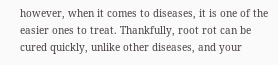however, when it comes to diseases, it is one of the easier ones to treat. Thankfully, root rot can be cured quickly, unlike other diseases, and your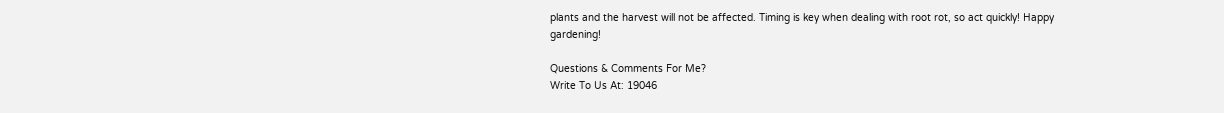plants and the harvest will not be affected. Timing is key when dealing with root rot, so act quickly! Happy gardening!

Questions & Comments For Me?
Write To Us At: 19046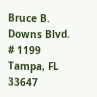Bruce B. Downs Blvd. # 1199 Tampa, FL 33647